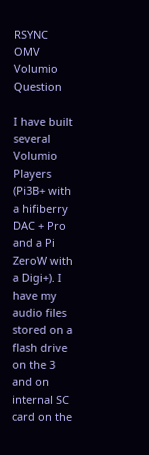RSYNC OMV Volumio Question

I have built several Volumio Players (Pi3B+ with a hifiberry DAC + Pro and a Pi ZeroW with a Digi+). I have my audio files stored on a flash drive on the 3 and on internal SC card on the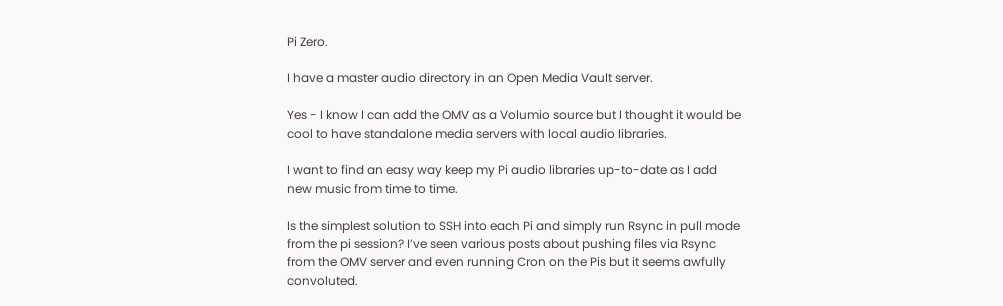Pi Zero.

I have a master audio directory in an Open Media Vault server.

Yes - I know I can add the OMV as a Volumio source but I thought it would be cool to have standalone media servers with local audio libraries.

I want to find an easy way keep my Pi audio libraries up-to-date as I add new music from time to time.

Is the simplest solution to SSH into each Pi and simply run Rsync in pull mode from the pi session? I’ve seen various posts about pushing files via Rsync from the OMV server and even running Cron on the Pis but it seems awfully convoluted.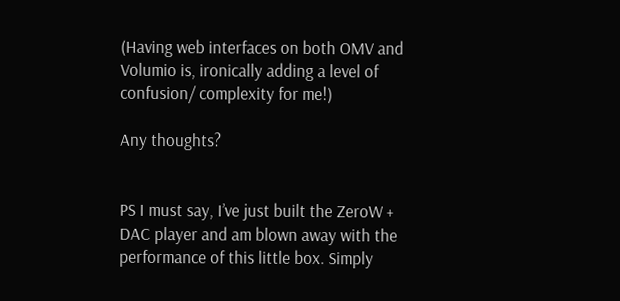(Having web interfaces on both OMV and Volumio is, ironically adding a level of confusion/ complexity for me!)

Any thoughts?


PS I must say, I’ve just built the ZeroW + DAC player and am blown away with the performance of this little box. Simply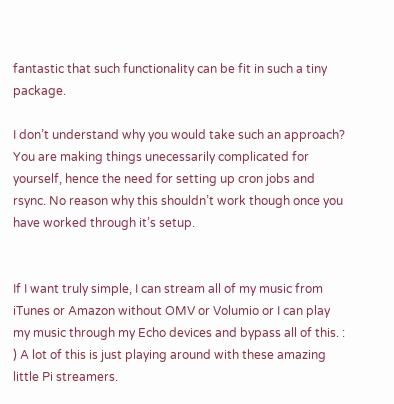fantastic that such functionality can be fit in such a tiny package.

I don’t understand why you would take such an approach? You are making things unecessarily complicated for yourself, hence the need for setting up cron jobs and rsync. No reason why this shouldn’t work though once you have worked through it’s setup.


If I want truly simple, I can stream all of my music from iTunes or Amazon without OMV or Volumio or I can play my music through my Echo devices and bypass all of this. : ) A lot of this is just playing around with these amazing little Pi streamers.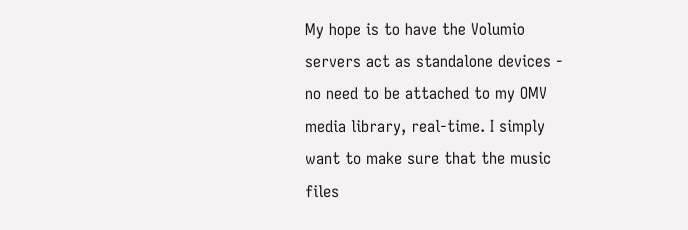My hope is to have the Volumio servers act as standalone devices - no need to be attached to my OMV media library, real-time. I simply want to make sure that the music files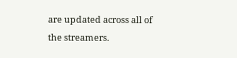are updated across all of the streamers.